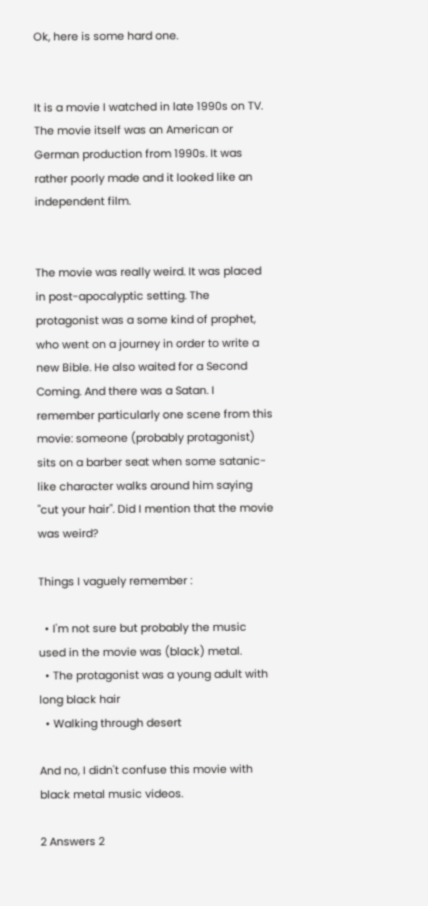Ok, here is some hard one.


It is a movie I watched in late 1990s on TV. The movie itself was an American or German production from 1990s. It was rather poorly made and it looked like an independent film.


The movie was really weird. It was placed in post-apocalyptic setting. The protagonist was a some kind of prophet, who went on a journey in order to write a new Bible. He also waited for a Second Coming. And there was a Satan. I remember particularly one scene from this movie: someone (probably protagonist) sits on a barber seat when some satanic-like character walks around him saying "cut your hair". Did I mention that the movie was weird?

Things I vaguely remember :

  • I'm not sure but probably the music used in the movie was (black) metal.
  • The protagonist was a young adult with long black hair
  • Walking through desert

And no, I didn't confuse this movie with black metal music videos.

2 Answers 2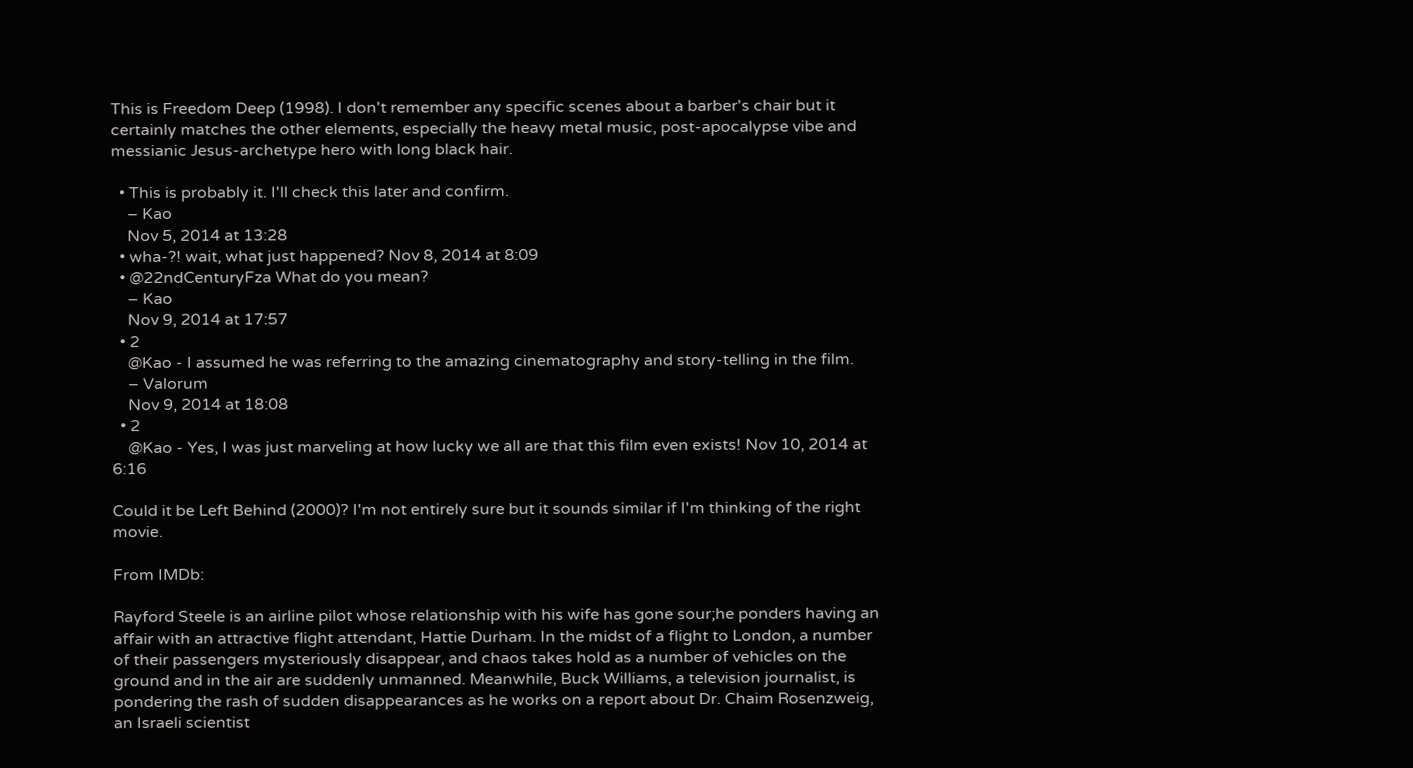This is Freedom Deep (1998). I don't remember any specific scenes about a barber's chair but it certainly matches the other elements, especially the heavy metal music, post-apocalypse vibe and messianic Jesus-archetype hero with long black hair.

  • This is probably it. I'll check this later and confirm.
    – Kao
    Nov 5, 2014 at 13:28
  • wha-?! wait, what just happened? Nov 8, 2014 at 8:09
  • @22ndCenturyFza What do you mean?
    – Kao
    Nov 9, 2014 at 17:57
  • 2
    @Kao - I assumed he was referring to the amazing cinematography and story-telling in the film.
    – Valorum
    Nov 9, 2014 at 18:08
  • 2
    @Kao - Yes, I was just marveling at how lucky we all are that this film even exists! Nov 10, 2014 at 6:16

Could it be Left Behind (2000)? I'm not entirely sure but it sounds similar if I'm thinking of the right movie.

From IMDb:

Rayford Steele is an airline pilot whose relationship with his wife has gone sour;he ponders having an affair with an attractive flight attendant, Hattie Durham. In the midst of a flight to London, a number of their passengers mysteriously disappear, and chaos takes hold as a number of vehicles on the ground and in the air are suddenly unmanned. Meanwhile, Buck Williams, a television journalist, is pondering the rash of sudden disappearances as he works on a report about Dr. Chaim Rosenzweig, an Israeli scientist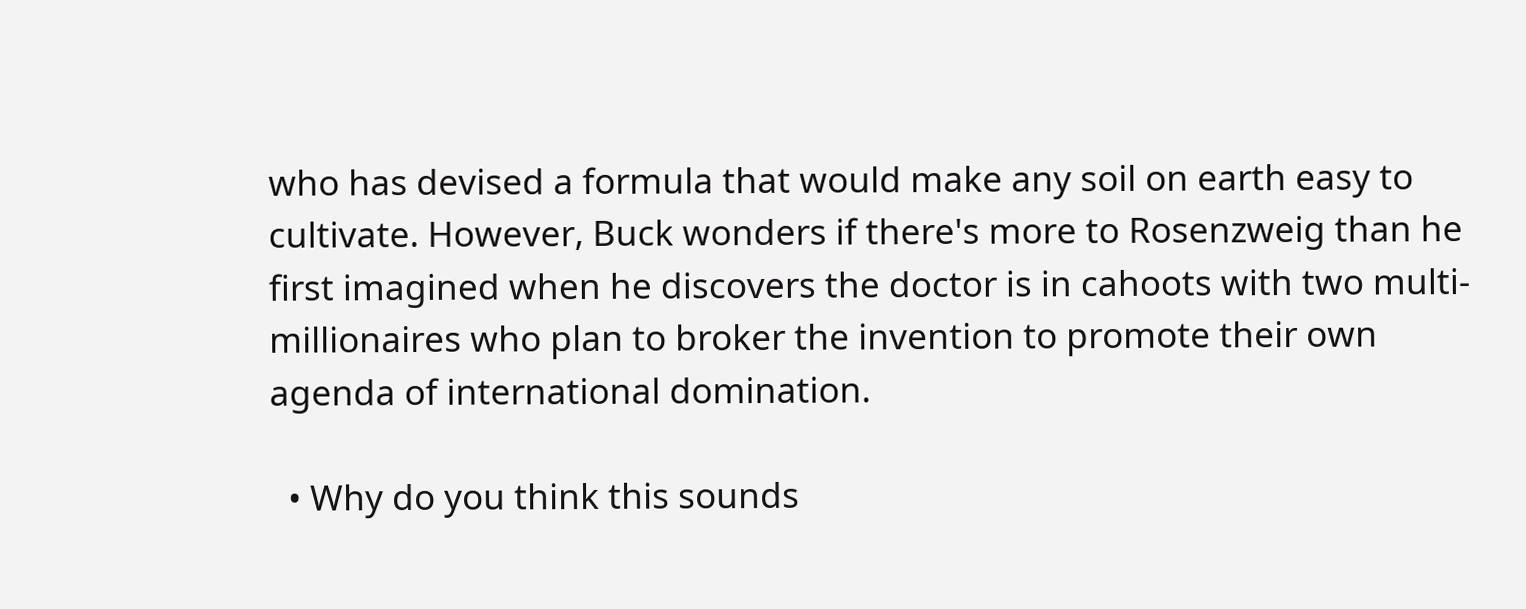who has devised a formula that would make any soil on earth easy to cultivate. However, Buck wonders if there's more to Rosenzweig than he first imagined when he discovers the doctor is in cahoots with two multi-millionaires who plan to broker the invention to promote their own agenda of international domination.

  • Why do you think this sounds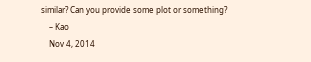similar? Can you provide some plot or something?
    – Kao
    Nov 4, 2014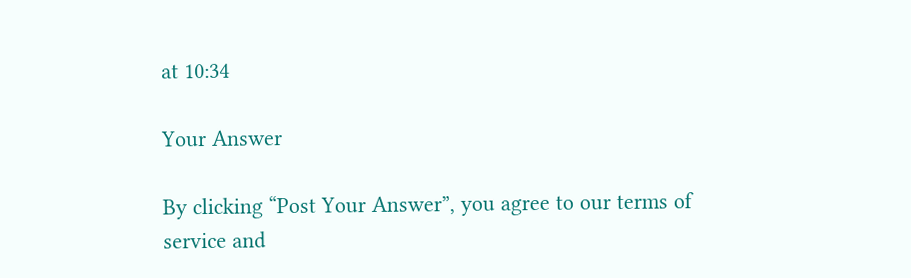at 10:34

Your Answer

By clicking “Post Your Answer”, you agree to our terms of service and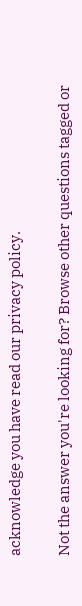acknowledge you have read our privacy policy.

Not the answer you're looking for? Browse other questions tagged or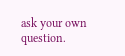ask your own question.